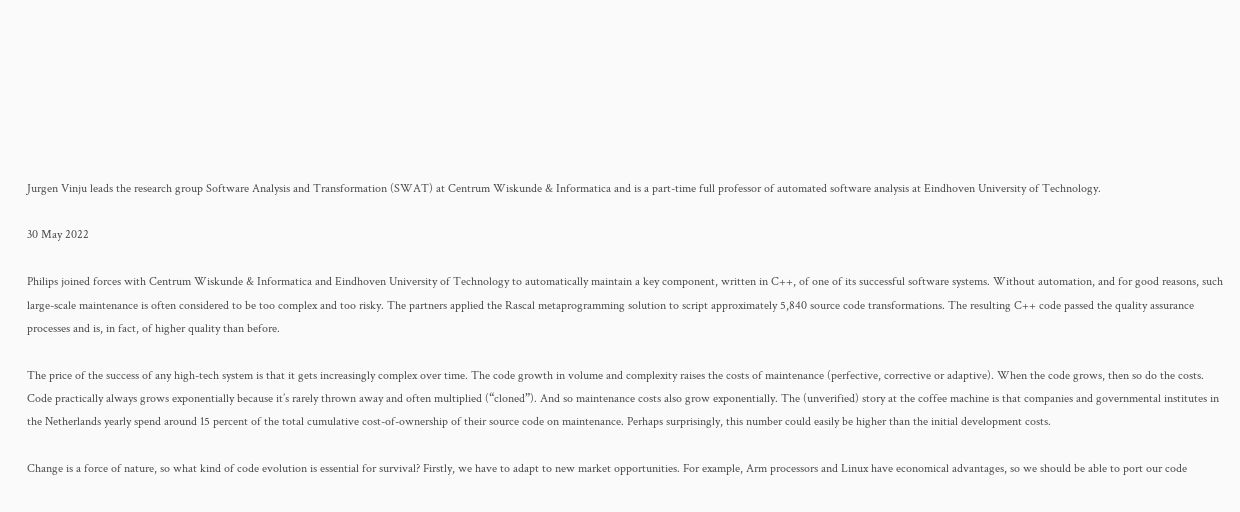Jurgen Vinju leads the research group Software Analysis and Transformation (SWAT) at Centrum Wiskunde & Informatica and is a part-time full professor of automated software analysis at Eindhoven University of Technology.

30 May 2022

Philips joined forces with Centrum Wiskunde & Informatica and Eindhoven University of Technology to automatically maintain a key component, written in C++, of one of its successful software systems. Without automation, and for good reasons, such large-scale maintenance is often considered to be too complex and too risky. The partners applied the Rascal metaprogramming solution to script approximately 5,840 source code transformations. The resulting C++ code passed the quality assurance processes and is, in fact, of higher quality than before.

The price of the success of any high-tech system is that it gets increasingly complex over time. The code growth in volume and complexity raises the costs of maintenance (perfective, corrective or adaptive). When the code grows, then so do the costs. Code practically always grows exponentially because it’s rarely thrown away and often multiplied (“cloned”). And so maintenance costs also grow exponentially. The (unverified) story at the coffee machine is that companies and governmental institutes in the Netherlands yearly spend around 15 percent of the total cumulative cost-of-ownership of their source code on maintenance. Perhaps surprisingly, this number could easily be higher than the initial development costs.

Change is a force of nature, so what kind of code evolution is essential for survival? Firstly, we have to adapt to new market opportunities. For example, Arm processors and Linux have economical advantages, so we should be able to port our code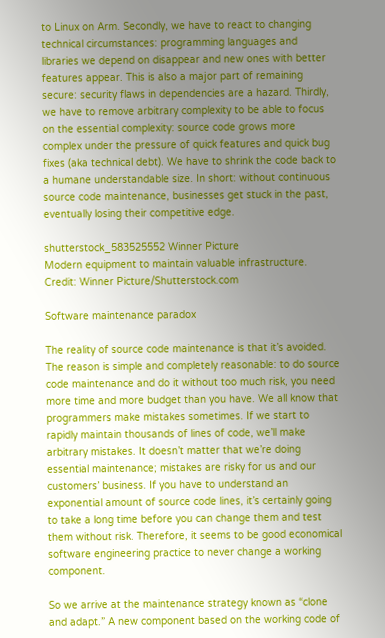to Linux on Arm. Secondly, we have to react to changing technical circumstances: programming languages and libraries we depend on disappear and new ones with better features appear. This is also a major part of remaining secure: security flaws in dependencies are a hazard. Thirdly, we have to remove arbitrary complexity to be able to focus on the essential complexity: source code grows more complex under the pressure of quick features and quick bug fixes (aka technical debt). We have to shrink the code back to a humane understandable size. In short: without continuous source code maintenance, businesses get stuck in the past, eventually losing their competitive edge.

shutterstock_583525552 Winner Picture
Modern equipment to maintain valuable infrastructure. Credit: Winner Picture/Shutterstock.com

Software maintenance paradox

The reality of source code maintenance is that it’s avoided. The reason is simple and completely reasonable: to do source code maintenance and do it without too much risk, you need more time and more budget than you have. We all know that programmers make mistakes sometimes. If we start to rapidly maintain thousands of lines of code, we’ll make arbitrary mistakes. It doesn’t matter that we’re doing essential maintenance; mistakes are risky for us and our customers’ business. If you have to understand an exponential amount of source code lines, it’s certainly going to take a long time before you can change them and test them without risk. Therefore, it seems to be good economical software engineering practice to never change a working component.

So we arrive at the maintenance strategy known as “clone and adapt.” A new component based on the working code of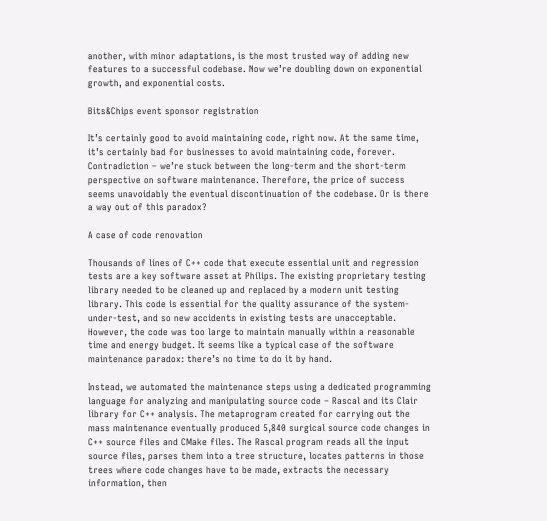another, with minor adaptations, is the most trusted way of adding new features to a successful codebase. Now we’re doubling down on exponential growth, and exponential costs.

Bits&Chips event sponsor registration

It’s certainly good to avoid maintaining code, right now. At the same time, it’s certainly bad for businesses to avoid maintaining code, forever. Contradiction – we’re stuck between the long-term and the short-term perspective on software maintenance. Therefore, the price of success seems unavoidably the eventual discontinuation of the codebase. Or is there a way out of this paradox?

A case of code renovation

Thousands of lines of C++ code that execute essential unit and regression tests are a key software asset at Philips. The existing proprietary testing library needed to be cleaned up and replaced by a modern unit testing library. This code is essential for the quality assurance of the system-under-test, and so new accidents in existing tests are unacceptable. However, the code was too large to maintain manually within a reasonable time and energy budget. It seems like a typical case of the software maintenance paradox: there’s no time to do it by hand.

Instead, we automated the maintenance steps using a dedicated programming language for analyzing and manipulating source code – Rascal and its Clair library for C++ analysis. The metaprogram created for carrying out the mass maintenance eventually produced 5,840 surgical source code changes in C++ source files and CMake files. The Rascal program reads all the input source files, parses them into a tree structure, locates patterns in those trees where code changes have to be made, extracts the necessary information, then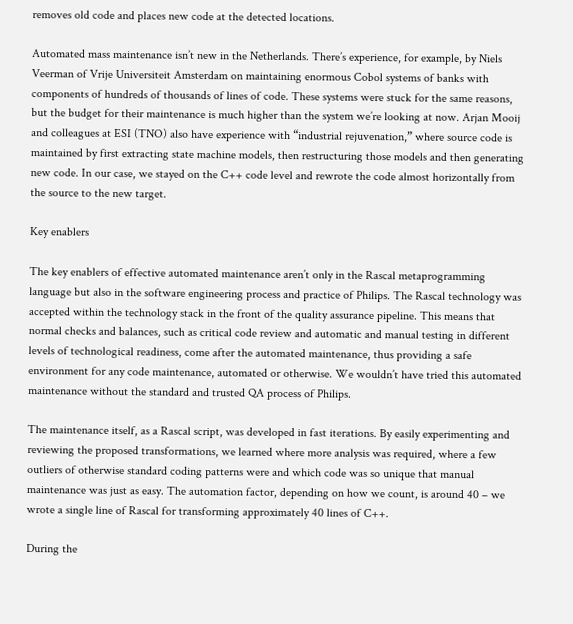removes old code and places new code at the detected locations.

Automated mass maintenance isn’t new in the Netherlands. There’s experience, for example, by Niels Veerman of Vrije Universiteit Amsterdam on maintaining enormous Cobol systems of banks with components of hundreds of thousands of lines of code. These systems were stuck for the same reasons, but the budget for their maintenance is much higher than the system we’re looking at now. Arjan Mooij and colleagues at ESI (TNO) also have experience with “industrial rejuvenation,” where source code is maintained by first extracting state machine models, then restructuring those models and then generating new code. In our case, we stayed on the C++ code level and rewrote the code almost horizontally from the source to the new target.

Key enablers

The key enablers of effective automated maintenance aren’t only in the Rascal metaprogramming language but also in the software engineering process and practice of Philips. The Rascal technology was accepted within the technology stack in the front of the quality assurance pipeline. This means that normal checks and balances, such as critical code review and automatic and manual testing in different levels of technological readiness, come after the automated maintenance, thus providing a safe environment for any code maintenance, automated or otherwise. We wouldn’t have tried this automated maintenance without the standard and trusted QA process of Philips.

The maintenance itself, as a Rascal script, was developed in fast iterations. By easily experimenting and reviewing the proposed transformations, we learned where more analysis was required, where a few outliers of otherwise standard coding patterns were and which code was so unique that manual maintenance was just as easy. The automation factor, depending on how we count, is around 40 – we wrote a single line of Rascal for transforming approximately 40 lines of C++.

During the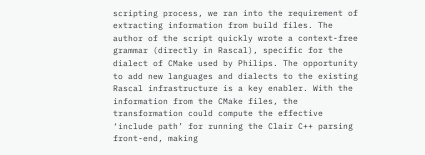scripting process, we ran into the requirement of extracting information from build files. The author of the script quickly wrote a context-free grammar (directly in Rascal), specific for the dialect of CMake used by Philips. The opportunity to add new languages and dialects to the existing Rascal infrastructure is a key enabler. With the information from the CMake files, the transformation could compute the effective ‘include path’ for running the Clair C++ parsing front-end, making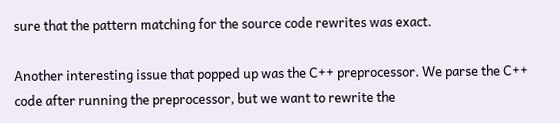sure that the pattern matching for the source code rewrites was exact.

Another interesting issue that popped up was the C++ preprocessor. We parse the C++ code after running the preprocessor, but we want to rewrite the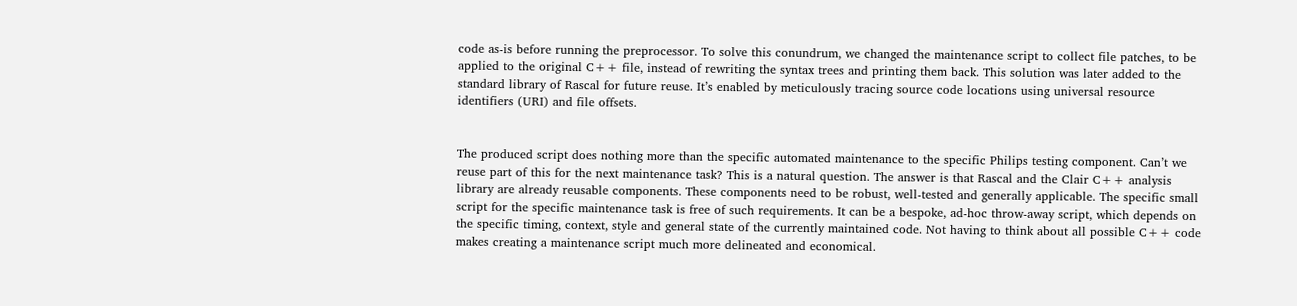code as-is before running the preprocessor. To solve this conundrum, we changed the maintenance script to collect file patches, to be applied to the original C++ file, instead of rewriting the syntax trees and printing them back. This solution was later added to the standard library of Rascal for future reuse. It’s enabled by meticulously tracing source code locations using universal resource identifiers (URI) and file offsets.


The produced script does nothing more than the specific automated maintenance to the specific Philips testing component. Can’t we reuse part of this for the next maintenance task? This is a natural question. The answer is that Rascal and the Clair C++ analysis library are already reusable components. These components need to be robust, well-tested and generally applicable. The specific small script for the specific maintenance task is free of such requirements. It can be a bespoke, ad-hoc throw-away script, which depends on the specific timing, context, style and general state of the currently maintained code. Not having to think about all possible C++ code makes creating a maintenance script much more delineated and economical.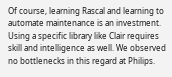Of course, learning Rascal and learning to automate maintenance is an investment. Using a specific library like Clair requires skill and intelligence as well. We observed no bottlenecks in this regard at Philips.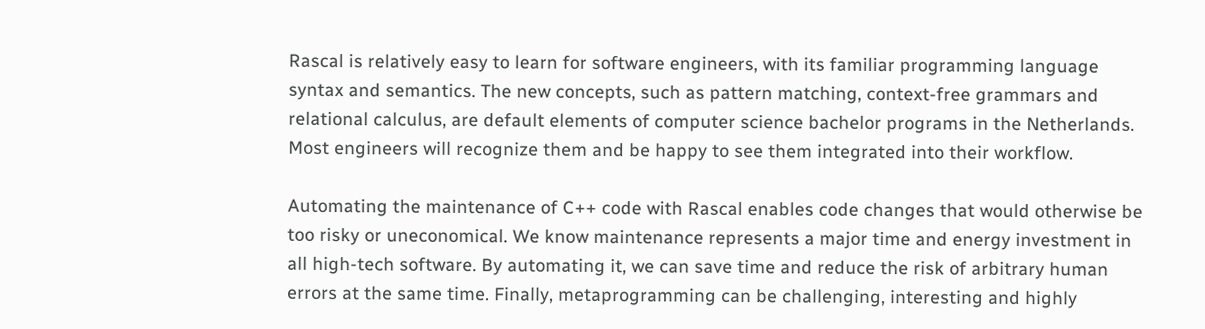Rascal is relatively easy to learn for software engineers, with its familiar programming language syntax and semantics. The new concepts, such as pattern matching, context-free grammars and relational calculus, are default elements of computer science bachelor programs in the Netherlands. Most engineers will recognize them and be happy to see them integrated into their workflow.

Automating the maintenance of C++ code with Rascal enables code changes that would otherwise be too risky or uneconomical. We know maintenance represents a major time and energy investment in all high-tech software. By automating it, we can save time and reduce the risk of arbitrary human errors at the same time. Finally, metaprogramming can be challenging, interesting and highly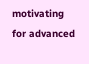motivating for advanced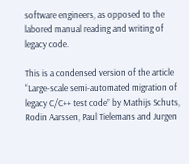software engineers, as opposed to the labored manual reading and writing of legacy code.

This is a condensed version of the article “Large-scale semi-automated migration of legacy C/C++ test code” by Mathijs Schuts, Rodin Aarssen, Paul Tielemans and Jurgen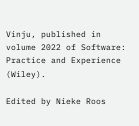Vinju, published in volume 2022 of Software: Practice and Experience (Wiley).

Edited by Nieke Roos